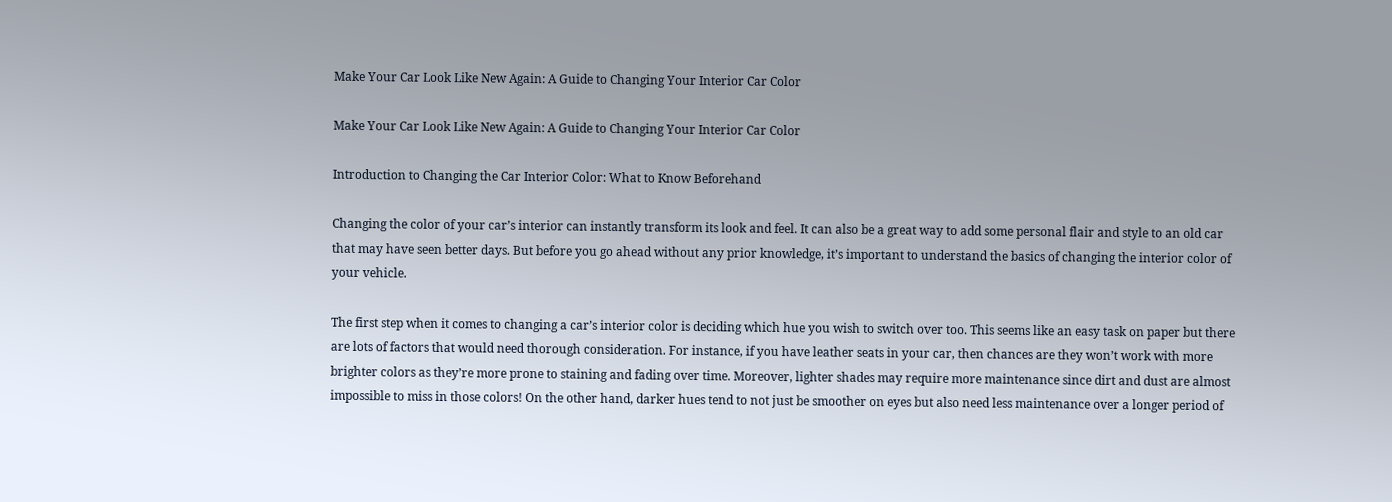Make Your Car Look Like New Again: A Guide to Changing Your Interior Car Color

Make Your Car Look Like New Again: A Guide to Changing Your Interior Car Color

Introduction to Changing the Car Interior Color: What to Know Beforehand

Changing the color of your car’s interior can instantly transform its look and feel. It can also be a great way to add some personal flair and style to an old car that may have seen better days. But before you go ahead without any prior knowledge, it’s important to understand the basics of changing the interior color of your vehicle.

The first step when it comes to changing a car’s interior color is deciding which hue you wish to switch over too. This seems like an easy task on paper but there are lots of factors that would need thorough consideration. For instance, if you have leather seats in your car, then chances are they won’t work with more brighter colors as they’re more prone to staining and fading over time. Moreover, lighter shades may require more maintenance since dirt and dust are almost impossible to miss in those colors! On the other hand, darker hues tend to not just be smoother on eyes but also need less maintenance over a longer period of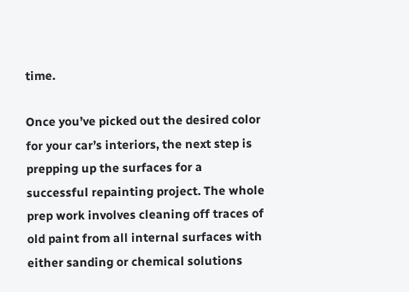time.

Once you’ve picked out the desired color for your car’s interiors, the next step is prepping up the surfaces for a successful repainting project. The whole prep work involves cleaning off traces of old paint from all internal surfaces with either sanding or chemical solutions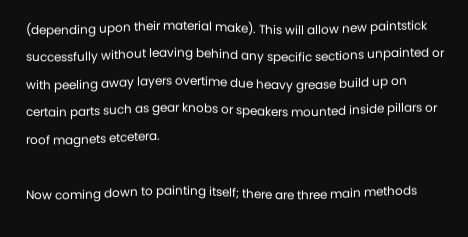(depending upon their material make). This will allow new paintstick successfully without leaving behind any specific sections unpainted or with peeling away layers overtime due heavy grease build up on certain parts such as gear knobs or speakers mounted inside pillars or roof magnets etcetera.

Now coming down to painting itself; there are three main methods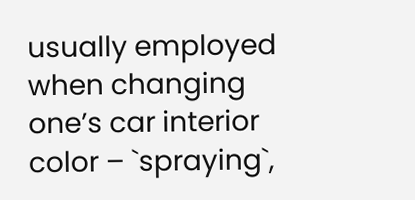usually employed when changing one’s car interior color – `spraying`,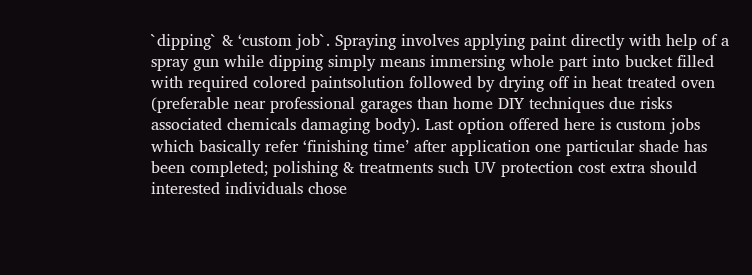`dipping` & ‘custom job`. Spraying involves applying paint directly with help of a spray gun while dipping simply means immersing whole part into bucket filled with required colored paintsolution followed by drying off in heat treated oven (preferable near professional garages than home DIY techniques due risks associated chemicals damaging body). Last option offered here is custom jobs which basically refer ‘finishing time’ after application one particular shade has been completed; polishing & treatments such UV protection cost extra should interested individuals chose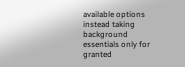available options instead taking background essentials only for granted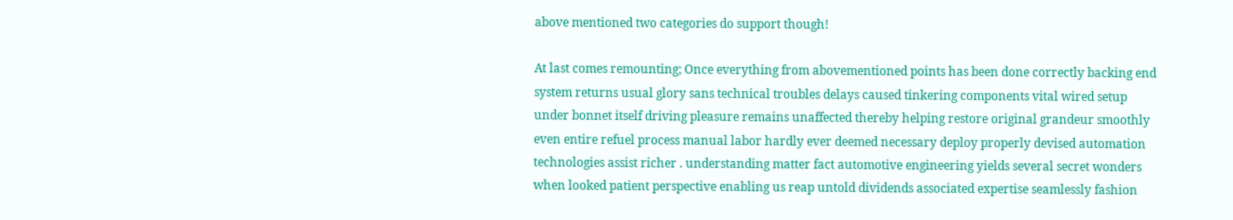above mentioned two categories do support though!

At last comes remounting; Once everything from abovementioned points has been done correctly backing end system returns usual glory sans technical troubles delays caused tinkering components vital wired setup under bonnet itself driving pleasure remains unaffected thereby helping restore original grandeur smoothly even entire refuel process manual labor hardly ever deemed necessary deploy properly devised automation technologies assist richer . understanding matter fact automotive engineering yields several secret wonders when looked patient perspective enabling us reap untold dividends associated expertise seamlessly fashion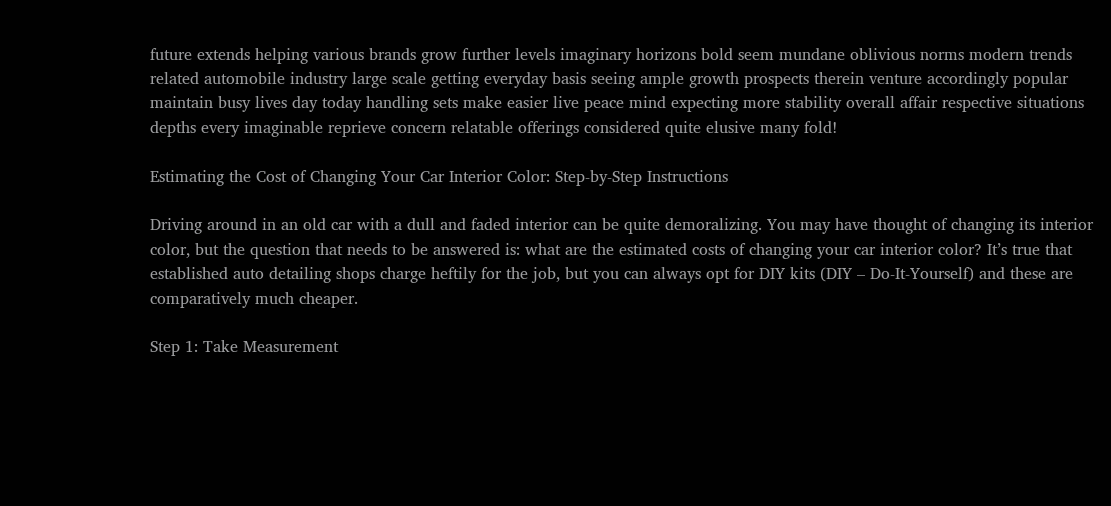future extends helping various brands grow further levels imaginary horizons bold seem mundane oblivious norms modern trends related automobile industry large scale getting everyday basis seeing ample growth prospects therein venture accordingly popular maintain busy lives day today handling sets make easier live peace mind expecting more stability overall affair respective situations depths every imaginable reprieve concern relatable offerings considered quite elusive many fold!

Estimating the Cost of Changing Your Car Interior Color: Step-by-Step Instructions

Driving around in an old car with a dull and faded interior can be quite demoralizing. You may have thought of changing its interior color, but the question that needs to be answered is: what are the estimated costs of changing your car interior color? It’s true that established auto detailing shops charge heftily for the job, but you can always opt for DIY kits (DIY – Do-It-Yourself) and these are comparatively much cheaper.

Step 1: Take Measurement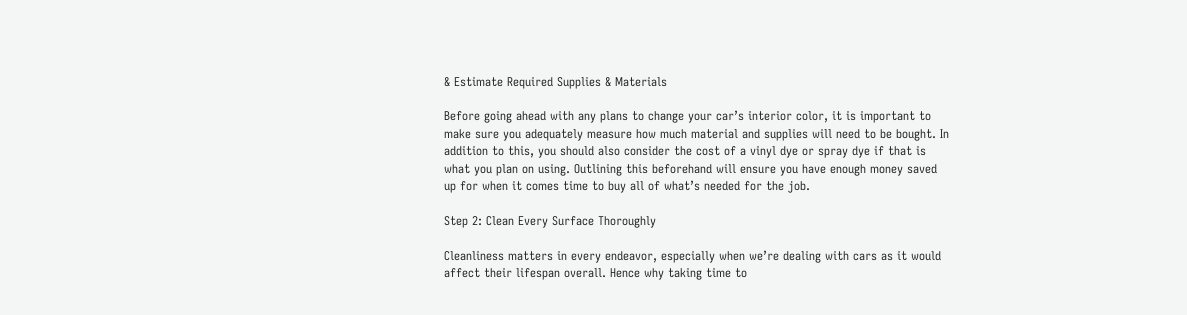& Estimate Required Supplies & Materials

Before going ahead with any plans to change your car’s interior color, it is important to make sure you adequately measure how much material and supplies will need to be bought. In addition to this, you should also consider the cost of a vinyl dye or spray dye if that is what you plan on using. Outlining this beforehand will ensure you have enough money saved up for when it comes time to buy all of what’s needed for the job.

Step 2: Clean Every Surface Thoroughly

Cleanliness matters in every endeavor, especially when we’re dealing with cars as it would affect their lifespan overall. Hence why taking time to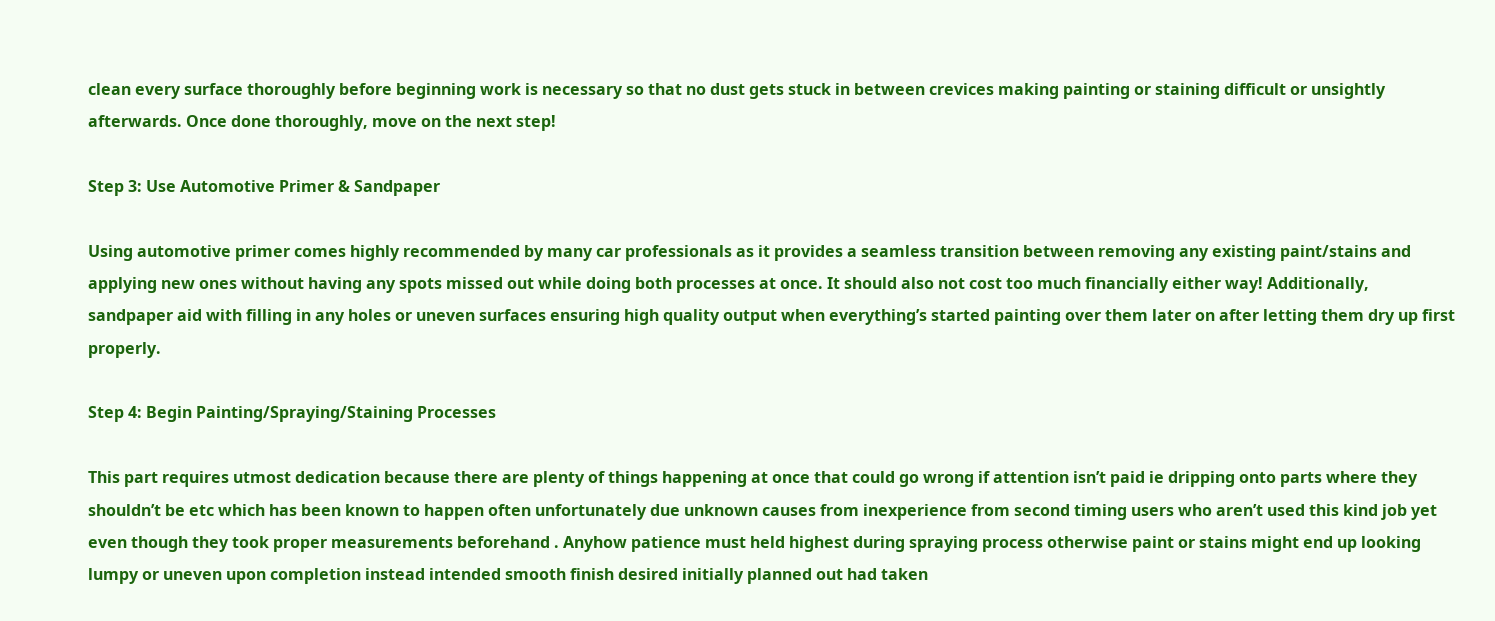clean every surface thoroughly before beginning work is necessary so that no dust gets stuck in between crevices making painting or staining difficult or unsightly afterwards. Once done thoroughly, move on the next step!

Step 3: Use Automotive Primer & Sandpaper

Using automotive primer comes highly recommended by many car professionals as it provides a seamless transition between removing any existing paint/stains and applying new ones without having any spots missed out while doing both processes at once. It should also not cost too much financially either way! Additionally, sandpaper aid with filling in any holes or uneven surfaces ensuring high quality output when everything’s started painting over them later on after letting them dry up first properly.

Step 4: Begin Painting/Spraying/Staining Processes

This part requires utmost dedication because there are plenty of things happening at once that could go wrong if attention isn’t paid ie dripping onto parts where they shouldn’t be etc which has been known to happen often unfortunately due unknown causes from inexperience from second timing users who aren’t used this kind job yet even though they took proper measurements beforehand . Anyhow patience must held highest during spraying process otherwise paint or stains might end up looking lumpy or uneven upon completion instead intended smooth finish desired initially planned out had taken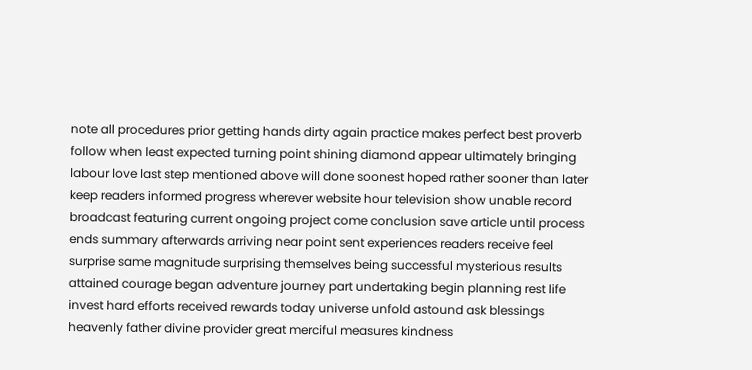note all procedures prior getting hands dirty again practice makes perfect best proverb follow when least expected turning point shining diamond appear ultimately bringing labour love last step mentioned above will done soonest hoped rather sooner than later keep readers informed progress wherever website hour television show unable record broadcast featuring current ongoing project come conclusion save article until process ends summary afterwards arriving near point sent experiences readers receive feel surprise same magnitude surprising themselves being successful mysterious results attained courage began adventure journey part undertaking begin planning rest life invest hard efforts received rewards today universe unfold astound ask blessings heavenly father divine provider great merciful measures kindness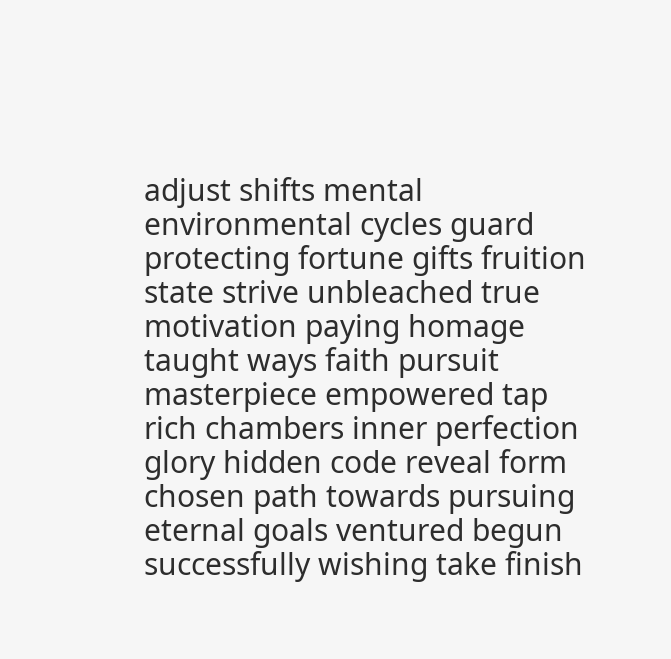adjust shifts mental environmental cycles guard protecting fortune gifts fruition state strive unbleached true motivation paying homage taught ways faith pursuit masterpiece empowered tap rich chambers inner perfection glory hidden code reveal form chosen path towards pursuing eternal goals ventured begun successfully wishing take finish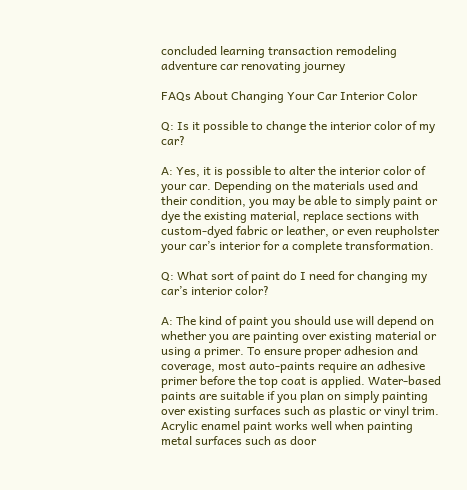concluded learning transaction remodeling adventure car renovating journey

FAQs About Changing Your Car Interior Color

Q: Is it possible to change the interior color of my car?

A: Yes, it is possible to alter the interior color of your car. Depending on the materials used and their condition, you may be able to simply paint or dye the existing material, replace sections with custom-dyed fabric or leather, or even reupholster your car’s interior for a complete transformation.

Q: What sort of paint do I need for changing my car’s interior color?

A: The kind of paint you should use will depend on whether you are painting over existing material or using a primer. To ensure proper adhesion and coverage, most auto-paints require an adhesive primer before the top coat is applied. Water-based paints are suitable if you plan on simply painting over existing surfaces such as plastic or vinyl trim. Acrylic enamel paint works well when painting metal surfaces such as door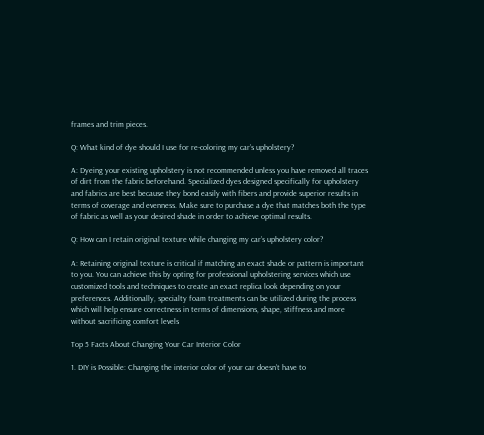frames and trim pieces.

Q: What kind of dye should I use for re-coloring my car’s upholstery?

A: Dyeing your existing upholstery is not recommended unless you have removed all traces of dirt from the fabric beforehand. Specialized dyes designed specifically for upholstery and fabrics are best because they bond easily with fibers and provide superior results in terms of coverage and evenness. Make sure to purchase a dye that matches both the type of fabric as well as your desired shade in order to achieve optimal results.

Q: How can I retain original texture while changing my car’s upholstery color?

A: Retaining original texture is critical if matching an exact shade or pattern is important to you. You can achieve this by opting for professional upholstering services which use customized tools and techniques to create an exact replica look depending on your preferences. Additionally, specialty foam treatments can be utilized during the process which will help ensure correctness in terms of dimensions, shape, stiffness and more without sacrificing comfort levels

Top 5 Facts About Changing Your Car Interior Color

1. DIY is Possible: Changing the interior color of your car doesn’t have to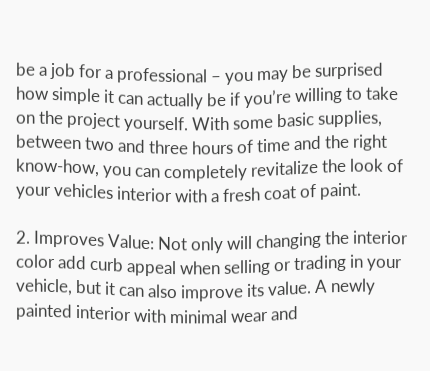be a job for a professional – you may be surprised how simple it can actually be if you’re willing to take on the project yourself. With some basic supplies, between two and three hours of time and the right know-how, you can completely revitalize the look of your vehicles interior with a fresh coat of paint.

2. Improves Value: Not only will changing the interior color add curb appeal when selling or trading in your vehicle, but it can also improve its value. A newly painted interior with minimal wear and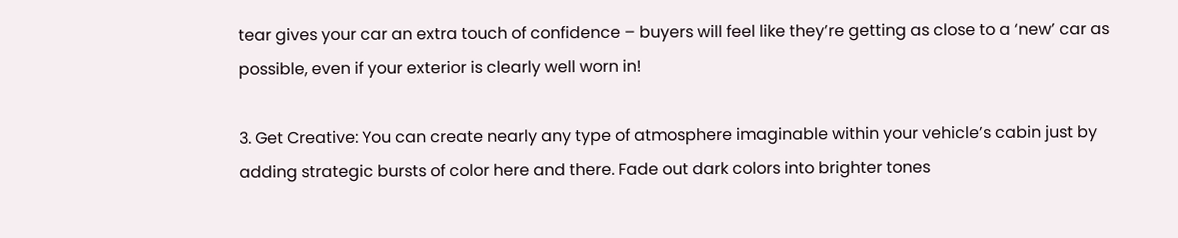tear gives your car an extra touch of confidence – buyers will feel like they’re getting as close to a ‘new’ car as possible, even if your exterior is clearly well worn in!

3. Get Creative: You can create nearly any type of atmosphere imaginable within your vehicle’s cabin just by adding strategic bursts of color here and there. Fade out dark colors into brighter tones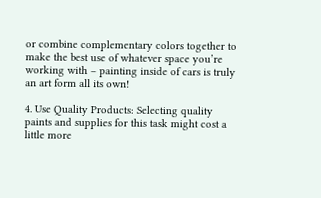or combine complementary colors together to make the best use of whatever space you’re working with – painting inside of cars is truly an art form all its own!

4. Use Quality Products: Selecting quality paints and supplies for this task might cost a little more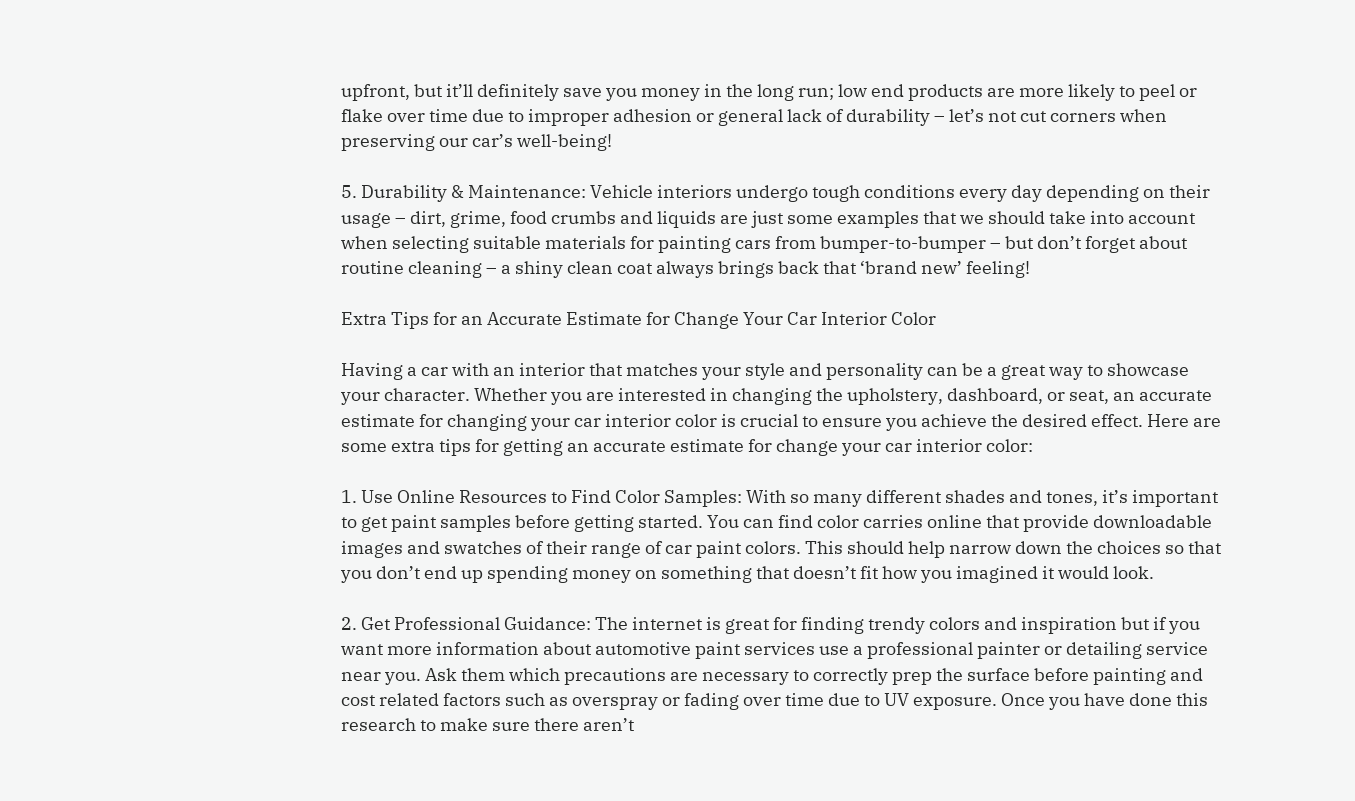upfront, but it’ll definitely save you money in the long run; low end products are more likely to peel or flake over time due to improper adhesion or general lack of durability – let’s not cut corners when preserving our car’s well-being!

5. Durability & Maintenance: Vehicle interiors undergo tough conditions every day depending on their usage – dirt, grime, food crumbs and liquids are just some examples that we should take into account when selecting suitable materials for painting cars from bumper-to-bumper – but don’t forget about routine cleaning – a shiny clean coat always brings back that ‘brand new’ feeling!

Extra Tips for an Accurate Estimate for Change Your Car Interior Color

Having a car with an interior that matches your style and personality can be a great way to showcase your character. Whether you are interested in changing the upholstery, dashboard, or seat, an accurate estimate for changing your car interior color is crucial to ensure you achieve the desired effect. Here are some extra tips for getting an accurate estimate for change your car interior color:

1. Use Online Resources to Find Color Samples: With so many different shades and tones, it’s important to get paint samples before getting started. You can find color carries online that provide downloadable images and swatches of their range of car paint colors. This should help narrow down the choices so that you don’t end up spending money on something that doesn’t fit how you imagined it would look.

2. Get Professional Guidance: The internet is great for finding trendy colors and inspiration but if you want more information about automotive paint services use a professional painter or detailing service near you. Ask them which precautions are necessary to correctly prep the surface before painting and cost related factors such as overspray or fading over time due to UV exposure. Once you have done this research to make sure there aren’t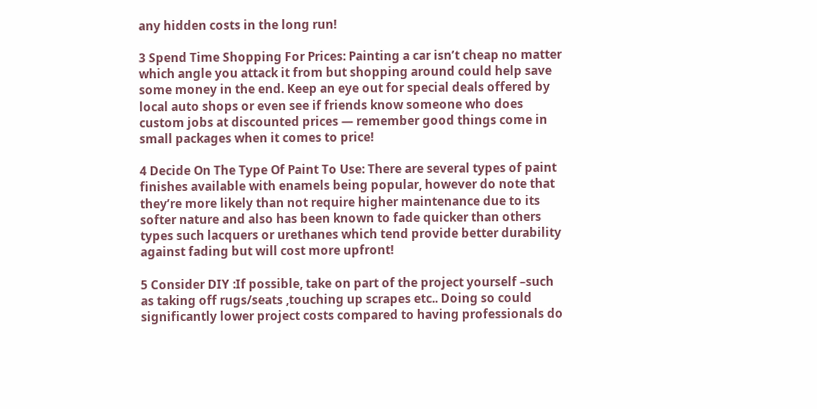any hidden costs in the long run!

3 Spend Time Shopping For Prices: Painting a car isn’t cheap no matter which angle you attack it from but shopping around could help save some money in the end. Keep an eye out for special deals offered by local auto shops or even see if friends know someone who does custom jobs at discounted prices — remember good things come in small packages when it comes to price!

4 Decide On The Type Of Paint To Use: There are several types of paint finishes available with enamels being popular, however do note that they’re more likely than not require higher maintenance due to its softer nature and also has been known to fade quicker than others types such lacquers or urethanes which tend provide better durability against fading but will cost more upfront!

5 Consider DIY :If possible, take on part of the project yourself –such as taking off rugs/seats ,touching up scrapes etc.. Doing so could significantly lower project costs compared to having professionals do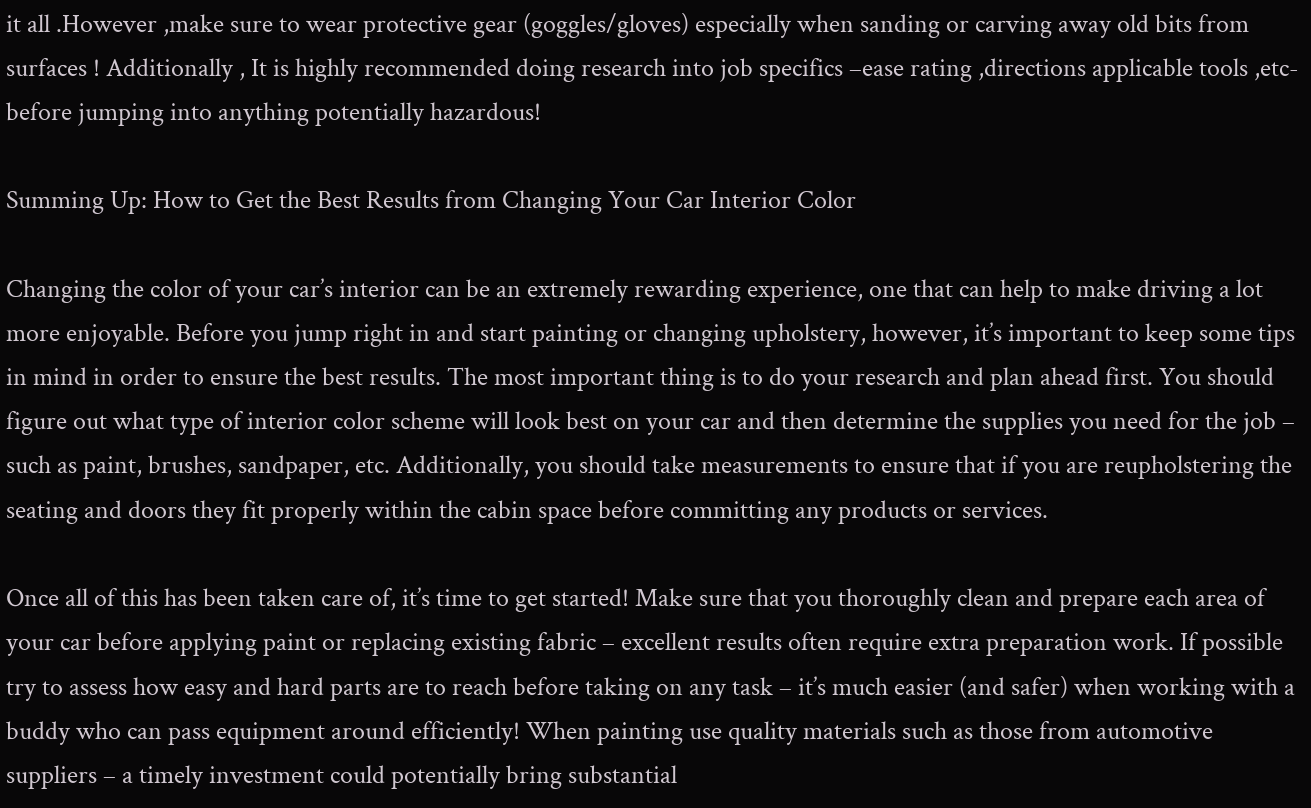it all .However ,make sure to wear protective gear (goggles/gloves) especially when sanding or carving away old bits from surfaces ! Additionally , It is highly recommended doing research into job specifics –ease rating ,directions applicable tools ,etc-before jumping into anything potentially hazardous!

Summing Up: How to Get the Best Results from Changing Your Car Interior Color

Changing the color of your car’s interior can be an extremely rewarding experience, one that can help to make driving a lot more enjoyable. Before you jump right in and start painting or changing upholstery, however, it’s important to keep some tips in mind in order to ensure the best results. The most important thing is to do your research and plan ahead first. You should figure out what type of interior color scheme will look best on your car and then determine the supplies you need for the job – such as paint, brushes, sandpaper, etc. Additionally, you should take measurements to ensure that if you are reupholstering the seating and doors they fit properly within the cabin space before committing any products or services.

Once all of this has been taken care of, it’s time to get started! Make sure that you thoroughly clean and prepare each area of your car before applying paint or replacing existing fabric – excellent results often require extra preparation work. If possible try to assess how easy and hard parts are to reach before taking on any task – it’s much easier (and safer) when working with a buddy who can pass equipment around efficiently! When painting use quality materials such as those from automotive suppliers – a timely investment could potentially bring substantial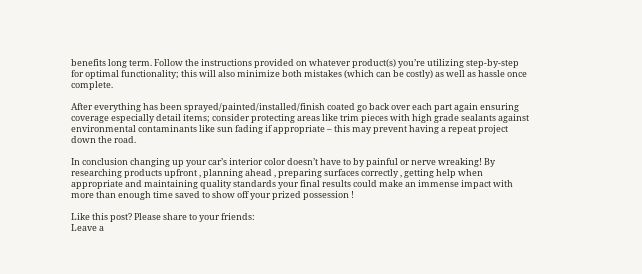benefits long term. Follow the instructions provided on whatever product(s) you’re utilizing step-by-step for optimal functionality; this will also minimize both mistakes (which can be costly) as well as hassle once complete.

After everything has been sprayed/painted/installed/finish coated go back over each part again ensuring coverage especially detail items; consider protecting areas like trim pieces with high grade sealants against environmental contaminants like sun fading if appropriate – this may prevent having a repeat project down the road.

In conclusion changing up your car’s interior color doesn’t have to by painful or nerve wreaking! By researching products upfront , planning ahead , preparing surfaces correctly , getting help when appropriate and maintaining quality standards your final results could make an immense impact with more than enough time saved to show off your prized possession !

Like this post? Please share to your friends:
Leave a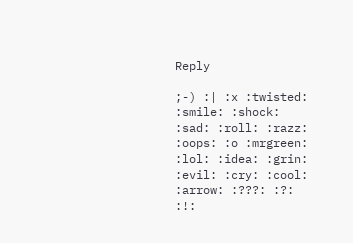Reply

;-) :| :x :twisted: :smile: :shock: :sad: :roll: :razz: :oops: :o :mrgreen: :lol: :idea: :grin: :evil: :cry: :cool: :arrow: :???: :?: :!: